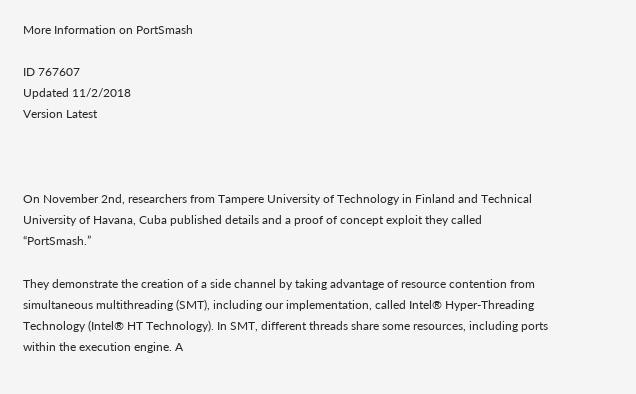More Information on PortSmash

ID 767607
Updated 11/2/2018
Version Latest



On November 2nd, researchers from Tampere University of Technology in Finland and Technical University of Havana, Cuba published details and a proof of concept exploit they called “PortSmash.”

They demonstrate the creation of a side channel by taking advantage of resource contention from simultaneous multithreading (SMT), including our implementation, called Intel® Hyper-Threading Technology (Intel® HT Technology). In SMT, different threads share some resources, including ports within the execution engine. A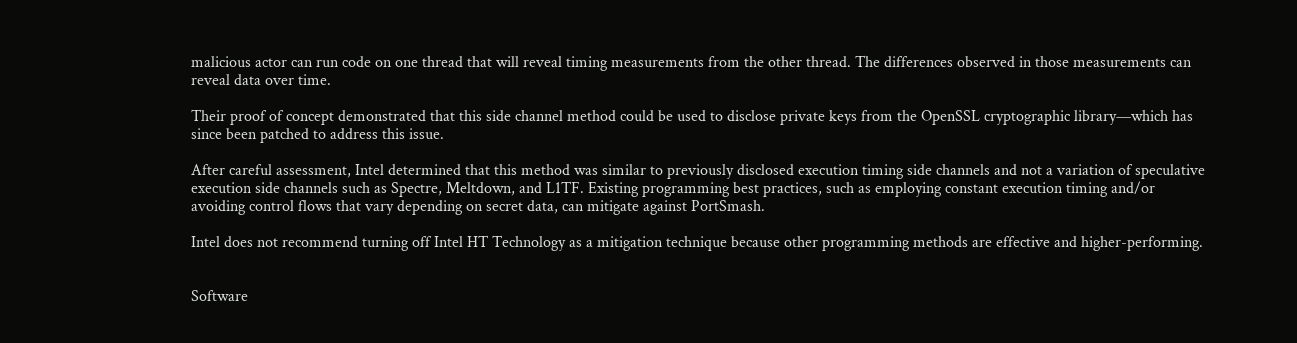malicious actor can run code on one thread that will reveal timing measurements from the other thread. The differences observed in those measurements can reveal data over time.

Their proof of concept demonstrated that this side channel method could be used to disclose private keys from the OpenSSL cryptographic library—which has since been patched to address this issue.

After careful assessment, Intel determined that this method was similar to previously disclosed execution timing side channels and not a variation of speculative execution side channels such as Spectre, Meltdown, and L1TF. Existing programming best practices, such as employing constant execution timing and/or avoiding control flows that vary depending on secret data, can mitigate against PortSmash.

Intel does not recommend turning off Intel HT Technology as a mitigation technique because other programming methods are effective and higher-performing.


Software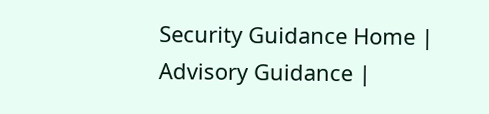Security Guidance Home | Advisory Guidance |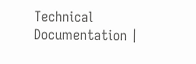Technical Documentation |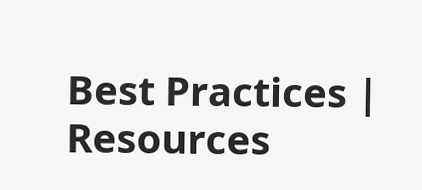Best Practices | Resources